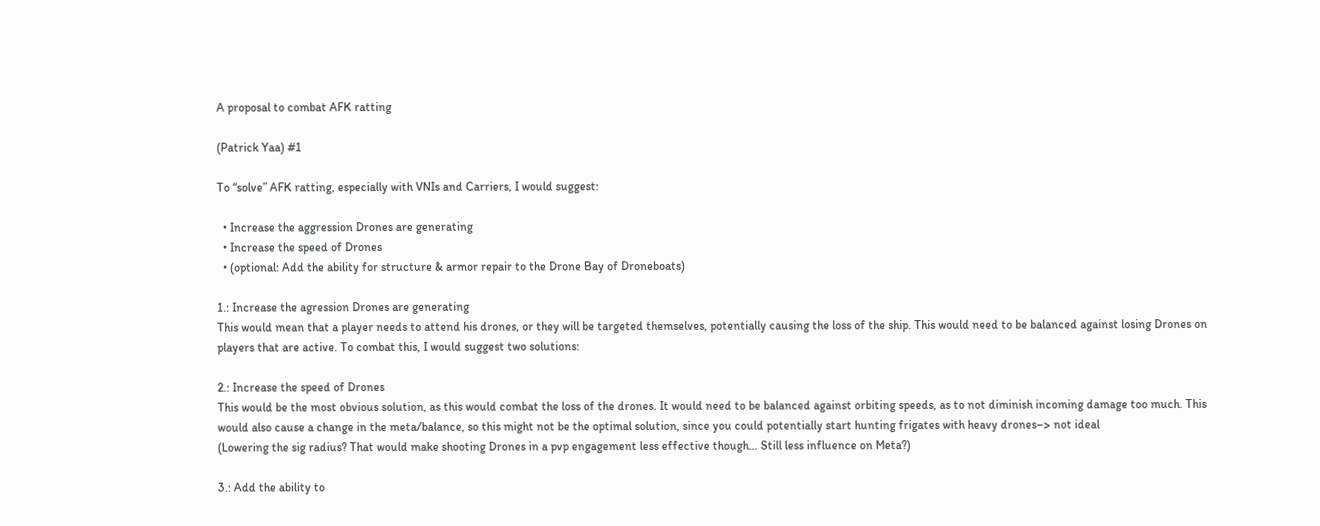A proposal to combat AFK ratting

(Patrick Yaa) #1

To “solve” AFK ratting, especially with VNIs and Carriers, I would suggest:

  • Increase the aggression Drones are generating
  • Increase the speed of Drones
  • (optional: Add the ability for structure & armor repair to the Drone Bay of Droneboats)

1.: Increase the agression Drones are generating
This would mean that a player needs to attend his drones, or they will be targeted themselves, potentially causing the loss of the ship. This would need to be balanced against losing Drones on players that are active. To combat this, I would suggest two solutions:

2.: Increase the speed of Drones
This would be the most obvious solution, as this would combat the loss of the drones. It would need to be balanced against orbiting speeds, as to not diminish incoming damage too much. This would also cause a change in the meta/balance, so this might not be the optimal solution, since you could potentially start hunting frigates with heavy drones–> not ideal
(Lowering the sig radius? That would make shooting Drones in a pvp engagement less effective though… Still less influence on Meta?)

3.: Add the ability to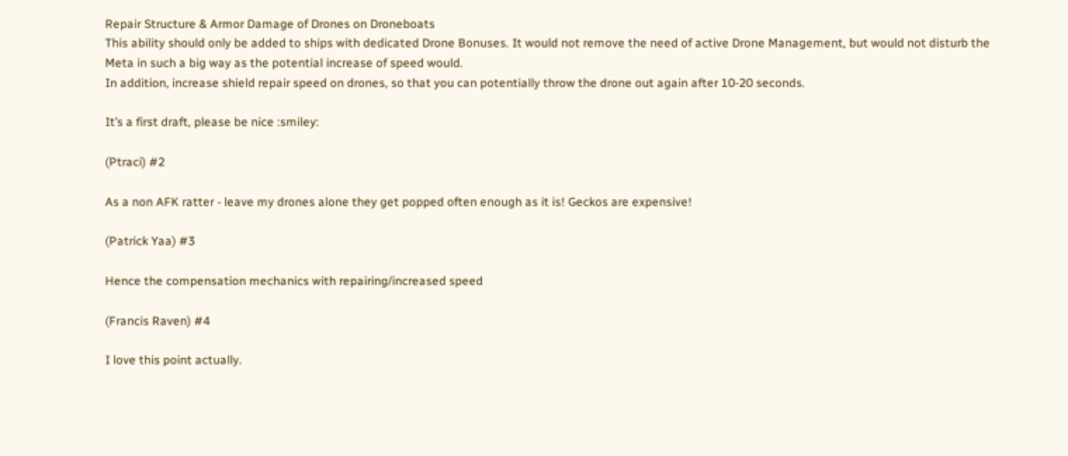Repair Structure & Armor Damage of Drones on Droneboats
This ability should only be added to ships with dedicated Drone Bonuses. It would not remove the need of active Drone Management, but would not disturb the Meta in such a big way as the potential increase of speed would.
In addition, increase shield repair speed on drones, so that you can potentially throw the drone out again after 10-20 seconds.

It’s a first draft, please be nice :smiley:

(Ptraci) #2

As a non AFK ratter - leave my drones alone they get popped often enough as it is! Geckos are expensive!

(Patrick Yaa) #3

Hence the compensation mechanics with repairing/increased speed

(Francis Raven) #4

I love this point actually.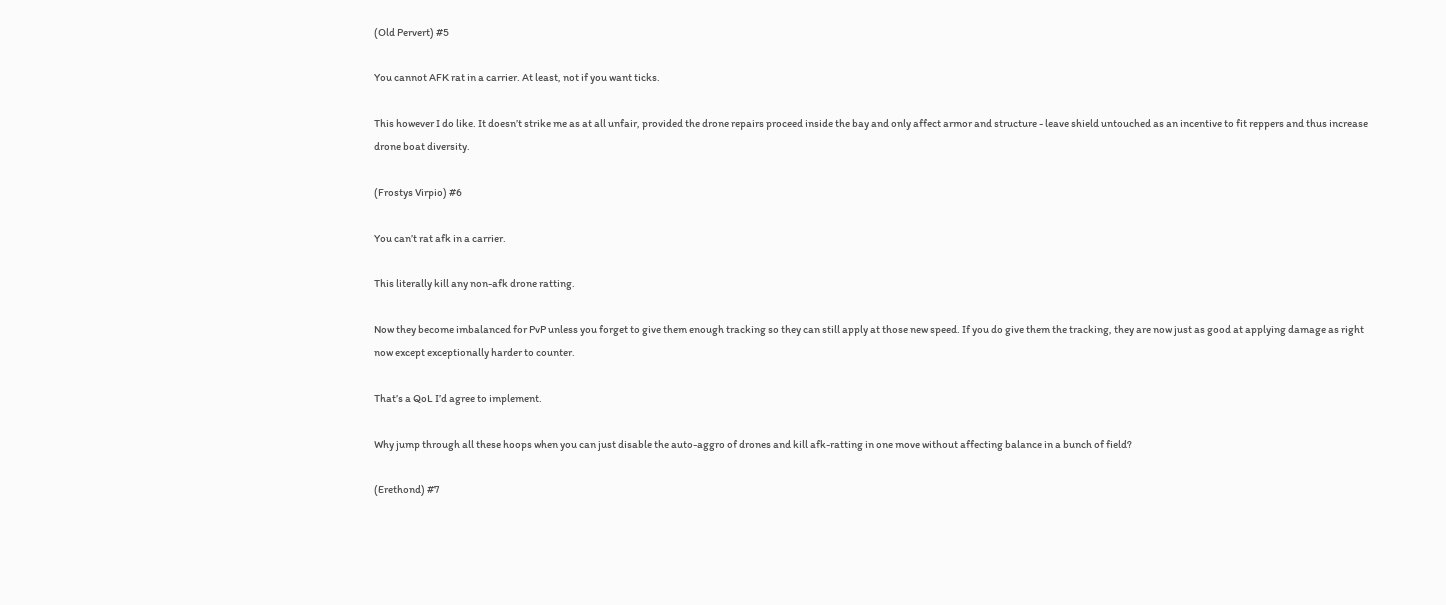(Old Pervert) #5

You cannot AFK rat in a carrier. At least, not if you want ticks.

This however I do like. It doesn’t strike me as at all unfair, provided the drone repairs proceed inside the bay and only affect armor and structure - leave shield untouched as an incentive to fit reppers and thus increase drone boat diversity.

(Frostys Virpio) #6

You can’t rat afk in a carrier.

This literally kill any non-afk drone ratting.

Now they become imbalanced for PvP unless you forget to give them enough tracking so they can still apply at those new speed. If you do give them the tracking, they are now just as good at applying damage as right now except exceptionally harder to counter.

That’s a QoL I’d agree to implement.

Why jump through all these hoops when you can just disable the auto-aggro of drones and kill afk-ratting in one move without affecting balance in a bunch of field?

(Erethond) #7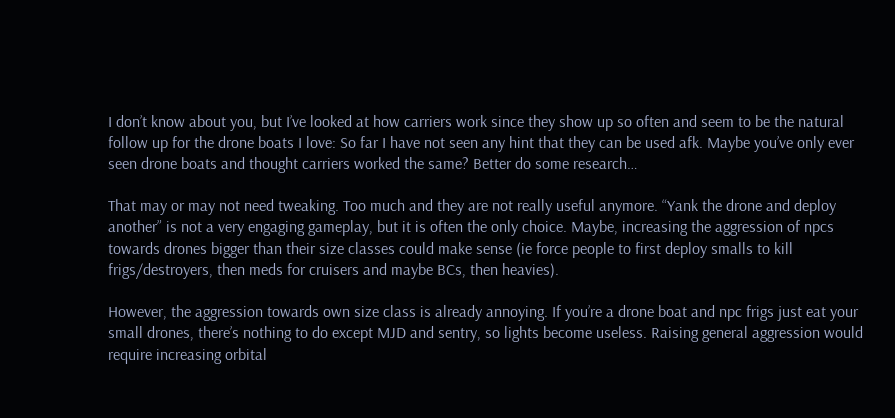I don’t know about you, but I’ve looked at how carriers work since they show up so often and seem to be the natural follow up for the drone boats I love: So far I have not seen any hint that they can be used afk. Maybe you’ve only ever seen drone boats and thought carriers worked the same? Better do some research…

That may or may not need tweaking. Too much and they are not really useful anymore. “Yank the drone and deploy another” is not a very engaging gameplay, but it is often the only choice. Maybe, increasing the aggression of npcs towards drones bigger than their size classes could make sense (ie force people to first deploy smalls to kill frigs/destroyers, then meds for cruisers and maybe BCs, then heavies).

However, the aggression towards own size class is already annoying. If you’re a drone boat and npc frigs just eat your small drones, there’s nothing to do except MJD and sentry, so lights become useless. Raising general aggression would require increasing orbital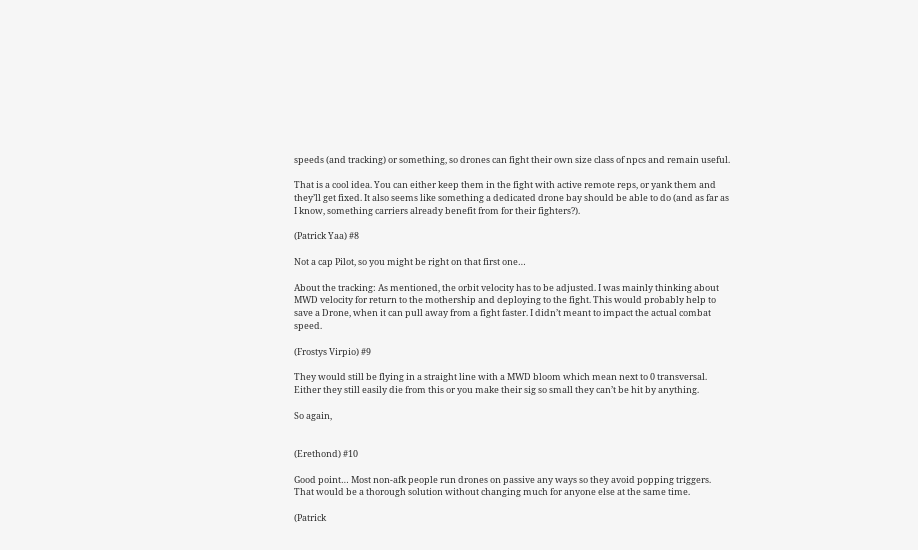speeds (and tracking) or something, so drones can fight their own size class of npcs and remain useful.

That is a cool idea. You can either keep them in the fight with active remote reps, or yank them and they’ll get fixed. It also seems like something a dedicated drone bay should be able to do (and as far as I know, something carriers already benefit from for their fighters?).

(Patrick Yaa) #8

Not a cap Pilot, so you might be right on that first one…

About the tracking: As mentioned, the orbit velocity has to be adjusted. I was mainly thinking about MWD velocity for return to the mothership and deploying to the fight. This would probably help to save a Drone, when it can pull away from a fight faster. I didn’t meant to impact the actual combat speed.

(Frostys Virpio) #9

They would still be flying in a straight line with a MWD bloom which mean next to 0 transversal. Either they still easily die from this or you make their sig so small they can’t be hit by anything.

So again,


(Erethond) #10

Good point… Most non-afk people run drones on passive any ways so they avoid popping triggers. That would be a thorough solution without changing much for anyone else at the same time.

(Patrick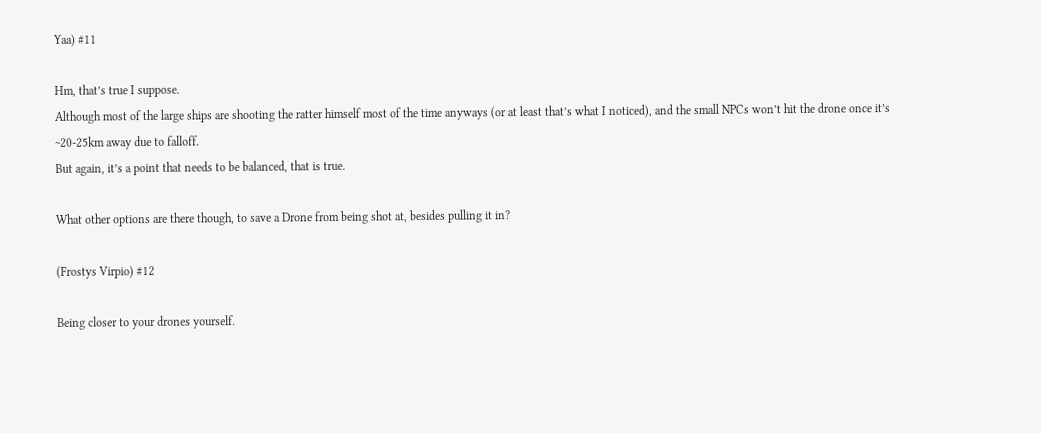Yaa) #11

Hm, that’s true I suppose.
Although most of the large ships are shooting the ratter himself most of the time anyways (or at least that’s what I noticed), and the small NPCs won’t hit the drone once it’s ~20-25km away due to falloff.
But again, it’s a point that needs to be balanced, that is true.

What other options are there though, to save a Drone from being shot at, besides pulling it in?

(Frostys Virpio) #12

Being closer to your drones yourself.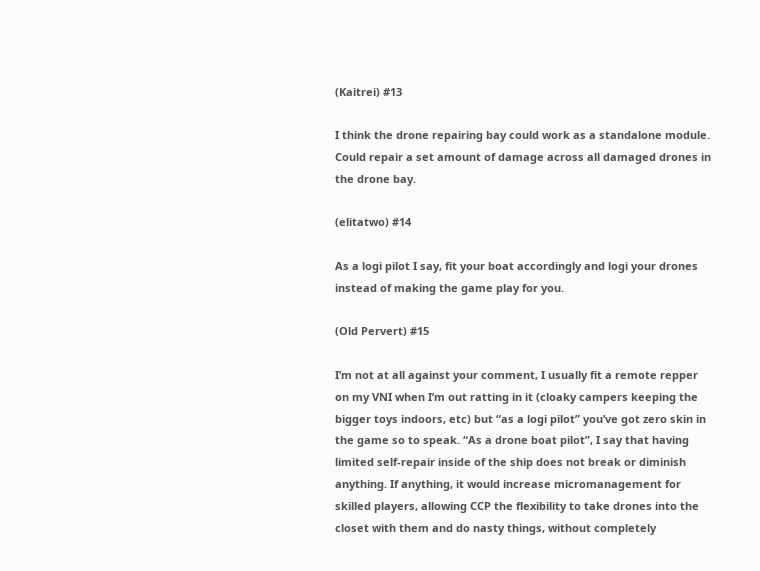(Kaitrei) #13

I think the drone repairing bay could work as a standalone module. Could repair a set amount of damage across all damaged drones in the drone bay.

(elitatwo) #14

As a logi pilot I say, fit your boat accordingly and logi your drones instead of making the game play for you.

(Old Pervert) #15

I’m not at all against your comment, I usually fit a remote repper on my VNI when I’m out ratting in it (cloaky campers keeping the bigger toys indoors, etc) but “as a logi pilot” you’ve got zero skin in the game so to speak. “As a drone boat pilot”, I say that having limited self-repair inside of the ship does not break or diminish anything. If anything, it would increase micromanagement for skilled players, allowing CCP the flexibility to take drones into the closet with them and do nasty things, without completely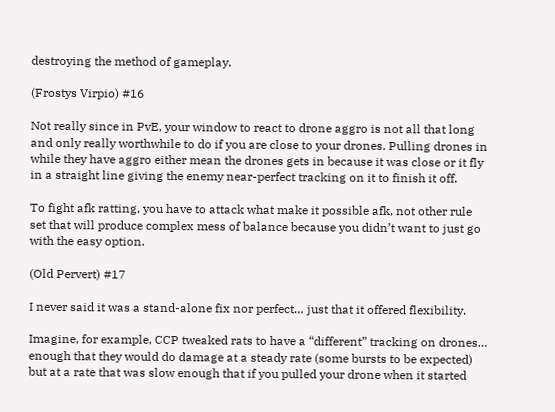destroying the method of gameplay.

(Frostys Virpio) #16

Not really since in PvE, your window to react to drone aggro is not all that long and only really worthwhile to do if you are close to your drones. Pulling drones in while they have aggro either mean the drones gets in because it was close or it fly in a straight line giving the enemy near-perfect tracking on it to finish it off.

To fight afk ratting, you have to attack what make it possible afk, not other rule set that will produce complex mess of balance because you didn’t want to just go with the easy option.

(Old Pervert) #17

I never said it was a stand-alone fix nor perfect… just that it offered flexibility.

Imagine, for example, CCP tweaked rats to have a “different” tracking on drones… enough that they would do damage at a steady rate (some bursts to be expected) but at a rate that was slow enough that if you pulled your drone when it started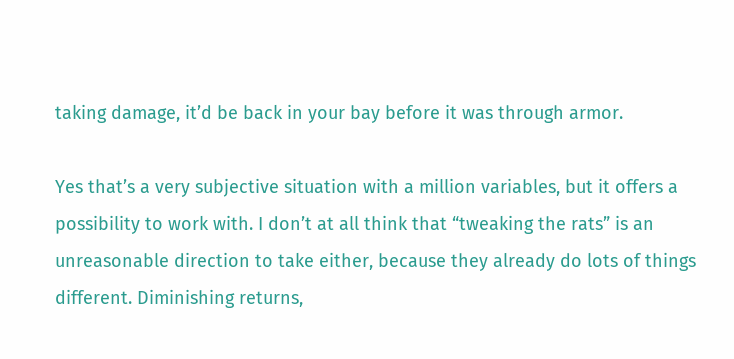taking damage, it’d be back in your bay before it was through armor.

Yes that’s a very subjective situation with a million variables, but it offers a possibility to work with. I don’t at all think that “tweaking the rats” is an unreasonable direction to take either, because they already do lots of things different. Diminishing returns,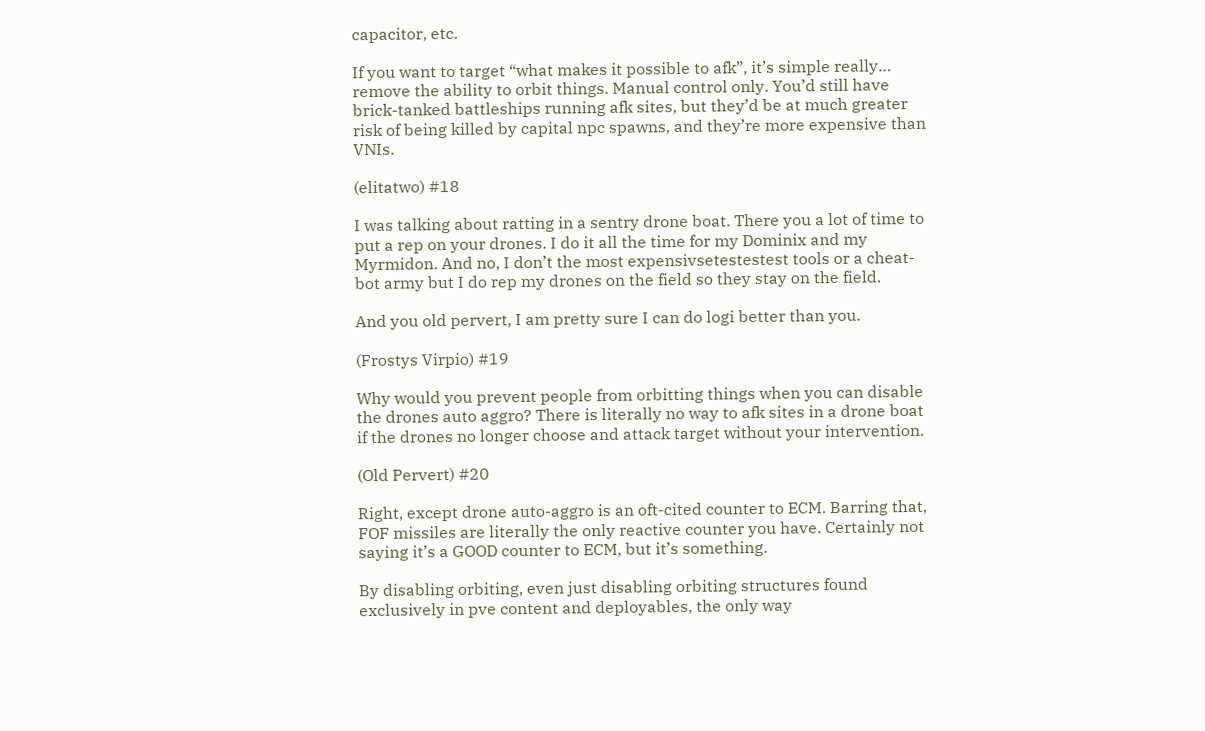capacitor, etc.

If you want to target “what makes it possible to afk”, it’s simple really… remove the ability to orbit things. Manual control only. You’d still have brick-tanked battleships running afk sites, but they’d be at much greater risk of being killed by capital npc spawns, and they’re more expensive than VNIs.

(elitatwo) #18

I was talking about ratting in a sentry drone boat. There you a lot of time to put a rep on your drones. I do it all the time for my Dominix and my Myrmidon. And no, I don’t the most expensivsetestestest tools or a cheat-bot army but I do rep my drones on the field so they stay on the field.

And you old pervert, I am pretty sure I can do logi better than you.

(Frostys Virpio) #19

Why would you prevent people from orbitting things when you can disable the drones auto aggro? There is literally no way to afk sites in a drone boat if the drones no longer choose and attack target without your intervention.

(Old Pervert) #20

Right, except drone auto-aggro is an oft-cited counter to ECM. Barring that, FOF missiles are literally the only reactive counter you have. Certainly not saying it’s a GOOD counter to ECM, but it’s something.

By disabling orbiting, even just disabling orbiting structures found exclusively in pve content and deployables, the only way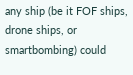any ship (be it FOF ships, drone ships, or smartbombing) could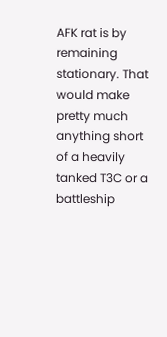AFK rat is by remaining stationary. That would make pretty much anything short of a heavily tanked T3C or a battleship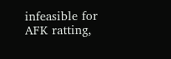infeasible for AFK ratting,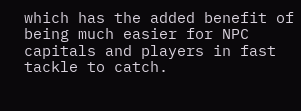which has the added benefit of being much easier for NPC capitals and players in fast tackle to catch.